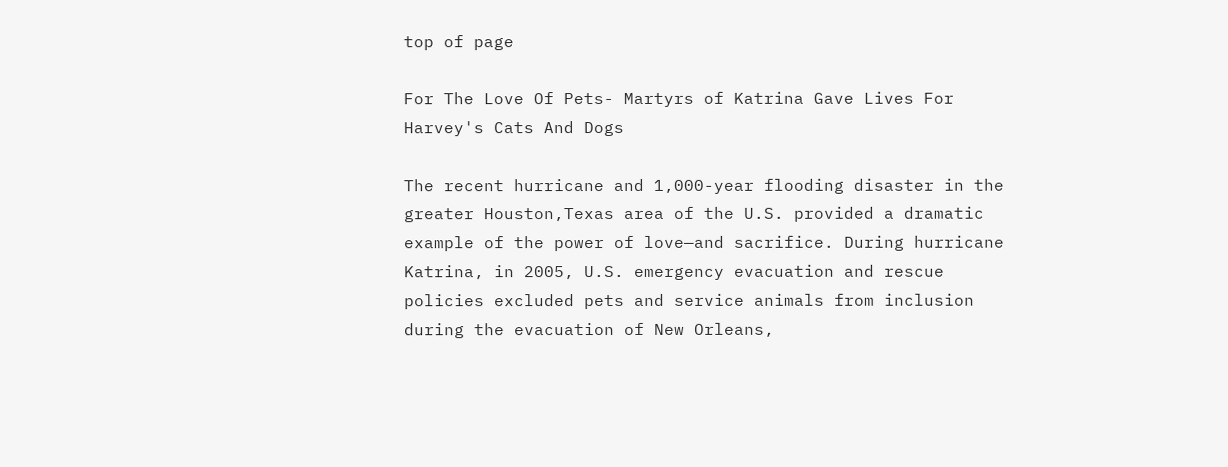top of page

For The Love Of Pets- Martyrs of Katrina Gave Lives For Harvey's Cats And Dogs

The recent hurricane and 1,000-year flooding disaster in the greater Houston,Texas area of the U.S. provided a dramatic example of the power of love—and sacrifice. During hurricane Katrina, in 2005, U.S. emergency evacuation and rescue policies excluded pets and service animals from inclusion during the evacuation of New Orleans,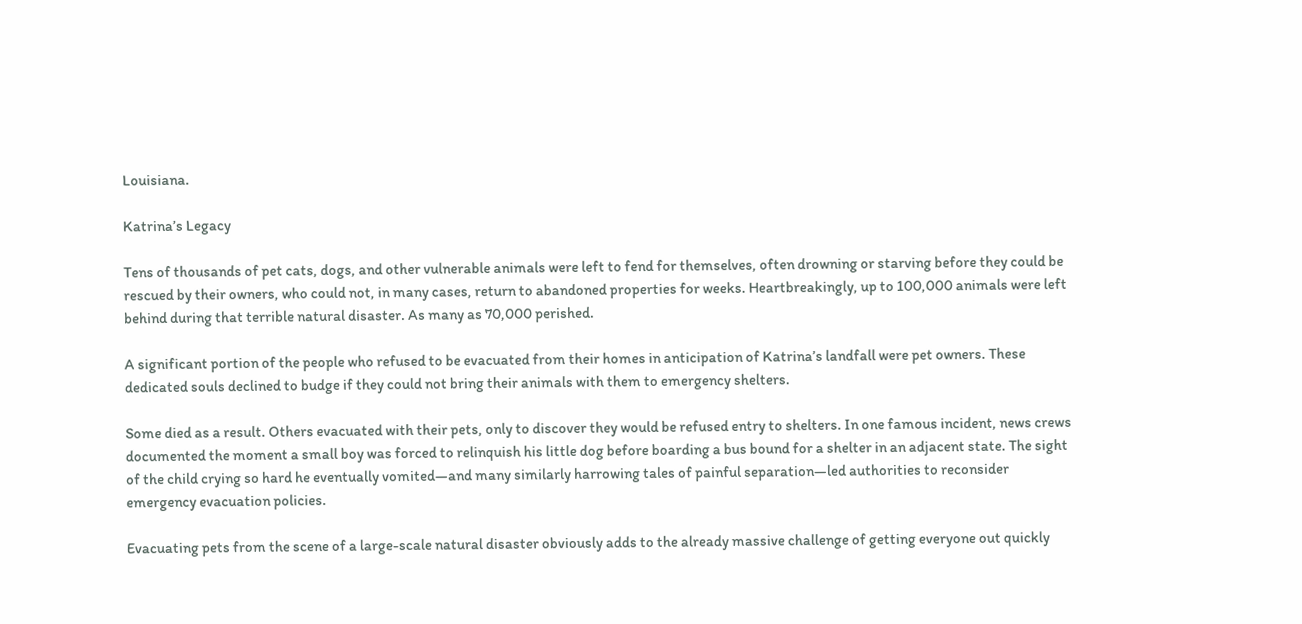Louisiana.

Katrina’s Legacy

Tens of thousands of pet cats, dogs, and other vulnerable animals were left to fend for themselves, often drowning or starving before they could be rescued by their owners, who could not, in many cases, return to abandoned properties for weeks. Heartbreakingly, up to 100,000 animals were left behind during that terrible natural disaster. As many as 70,000 perished.

A significant portion of the people who refused to be evacuated from their homes in anticipation of Katrina’s landfall were pet owners. These dedicated souls declined to budge if they could not bring their animals with them to emergency shelters.

Some died as a result. Others evacuated with their pets, only to discover they would be refused entry to shelters. In one famous incident, news crews documented the moment a small boy was forced to relinquish his little dog before boarding a bus bound for a shelter in an adjacent state. The sight of the child crying so hard he eventually vomited—and many similarly harrowing tales of painful separation—led authorities to reconsider emergency evacuation policies.

Evacuating pets from the scene of a large-scale natural disaster obviously adds to the already massive challenge of getting everyone out quickly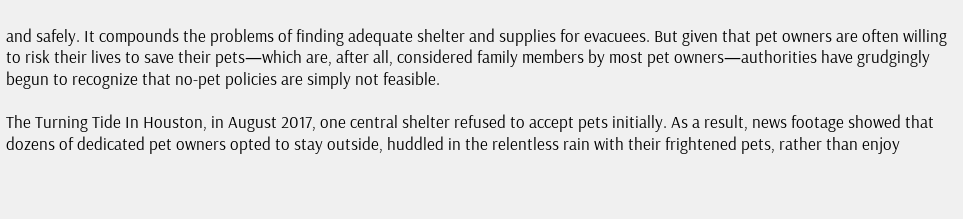and safely. It compounds the problems of finding adequate shelter and supplies for evacuees. But given that pet owners are often willing to risk their lives to save their pets—which are, after all, considered family members by most pet owners—authorities have grudgingly begun to recognize that no-pet policies are simply not feasible.

The Turning Tide In Houston, in August 2017, one central shelter refused to accept pets initially. As a result, news footage showed that dozens of dedicated pet owners opted to stay outside, huddled in the relentless rain with their frightened pets, rather than enjoy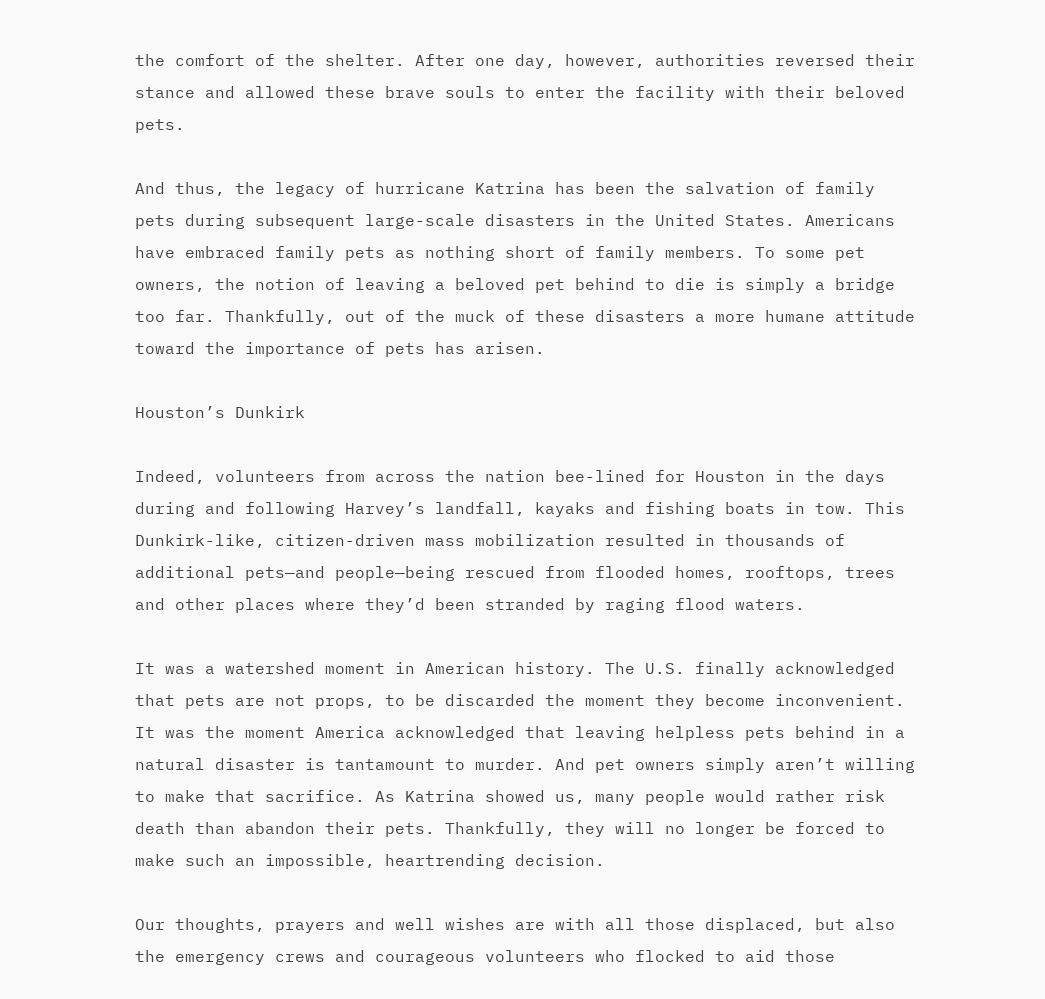the comfort of the shelter. After one day, however, authorities reversed their stance and allowed these brave souls to enter the facility with their beloved pets.

And thus, the legacy of hurricane Katrina has been the salvation of family pets during subsequent large-scale disasters in the United States. Americans have embraced family pets as nothing short of family members. To some pet owners, the notion of leaving a beloved pet behind to die is simply a bridge too far. Thankfully, out of the muck of these disasters a more humane attitude toward the importance of pets has arisen.

Houston’s Dunkirk

Indeed, volunteers from across the nation bee-lined for Houston in the days during and following Harvey’s landfall, kayaks and fishing boats in tow. This Dunkirk-like, citizen-driven mass mobilization resulted in thousands of additional pets—and people—being rescued from flooded homes, rooftops, trees and other places where they’d been stranded by raging flood waters.

It was a watershed moment in American history. The U.S. finally acknowledged that pets are not props, to be discarded the moment they become inconvenient. It was the moment America acknowledged that leaving helpless pets behind in a natural disaster is tantamount to murder. And pet owners simply aren’t willing to make that sacrifice. As Katrina showed us, many people would rather risk death than abandon their pets. Thankfully, they will no longer be forced to make such an impossible, heartrending decision.

Our thoughts, prayers and well wishes are with all those displaced, but also the emergency crews and courageous volunteers who flocked to aid those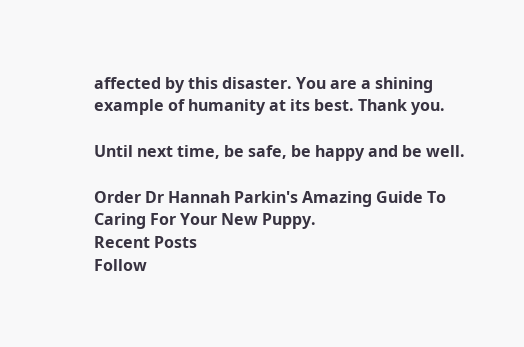affected by this disaster. You are a shining example of humanity at its best. Thank you.

Until next time, be safe, be happy and be well.

Order Dr Hannah Parkin's Amazing Guide To Caring For Your New Puppy.
Recent Posts
Follow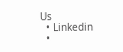Us
  • Linkedin
  •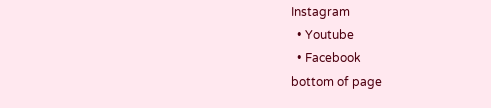Instagram
  • Youtube
  • Facebook
bottom of page